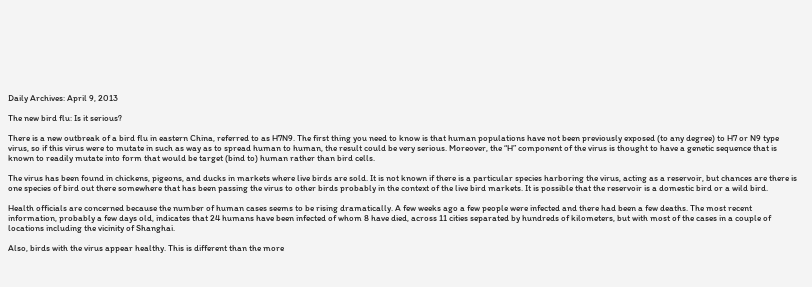Daily Archives: April 9, 2013

The new bird flu: Is it serious?

There is a new outbreak of a bird flu in eastern China, referred to as H7N9. The first thing you need to know is that human populations have not been previously exposed (to any degree) to H7 or N9 type virus, so if this virus were to mutate in such as way as to spread human to human, the result could be very serious. Moreover, the “H” component of the virus is thought to have a genetic sequence that is known to readily mutate into form that would be target (bind to) human rather than bird cells.

The virus has been found in chickens, pigeons, and ducks in markets where live birds are sold. It is not known if there is a particular species harboring the virus, acting as a reservoir, but chances are there is one species of bird out there somewhere that has been passing the virus to other birds probably in the context of the live bird markets. It is possible that the reservoir is a domestic bird or a wild bird.

Health officials are concerned because the number of human cases seems to be rising dramatically. A few weeks ago a few people were infected and there had been a few deaths. The most recent information, probably a few days old, indicates that 24 humans have been infected of whom 8 have died, across 11 cities separated by hundreds of kilometers, but with most of the cases in a couple of locations including the vicinity of Shanghai.

Also, birds with the virus appear healthy. This is different than the more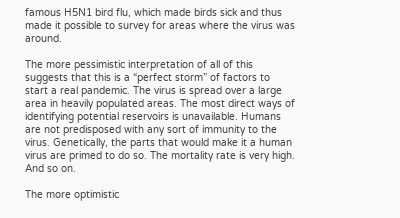famous H5N1 bird flu, which made birds sick and thus made it possible to survey for areas where the virus was around.

The more pessimistic interpretation of all of this suggests that this is a “perfect storm” of factors to start a real pandemic. The virus is spread over a large area in heavily populated areas. The most direct ways of identifying potential reservoirs is unavailable. Humans are not predisposed with any sort of immunity to the virus. Genetically, the parts that would make it a human virus are primed to do so. The mortality rate is very high. And so on.

The more optimistic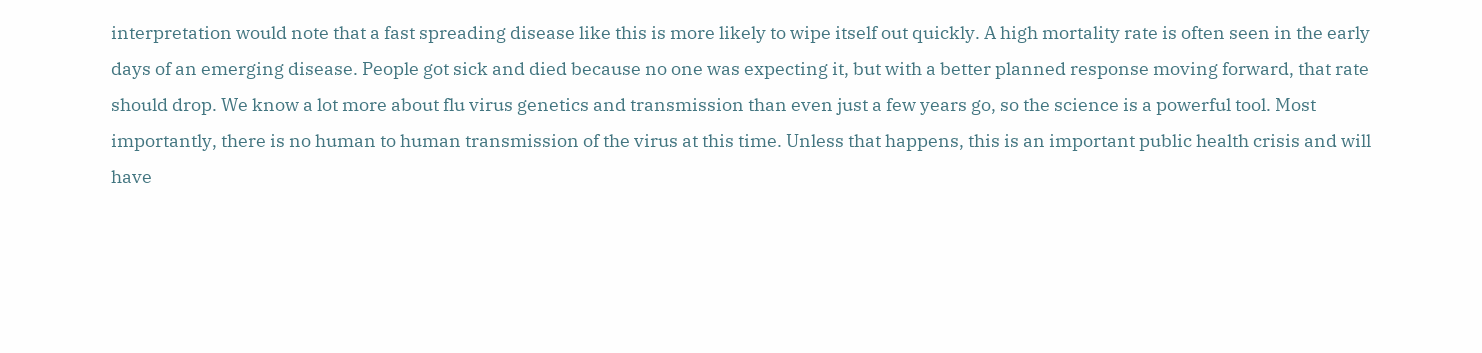interpretation would note that a fast spreading disease like this is more likely to wipe itself out quickly. A high mortality rate is often seen in the early days of an emerging disease. People got sick and died because no one was expecting it, but with a better planned response moving forward, that rate should drop. We know a lot more about flu virus genetics and transmission than even just a few years go, so the science is a powerful tool. Most importantly, there is no human to human transmission of the virus at this time. Unless that happens, this is an important public health crisis and will have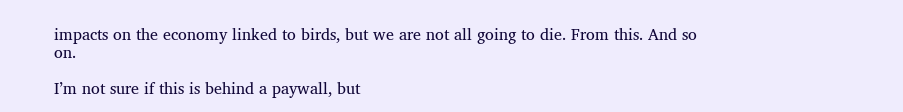impacts on the economy linked to birds, but we are not all going to die. From this. And so on.

I’m not sure if this is behind a paywall, but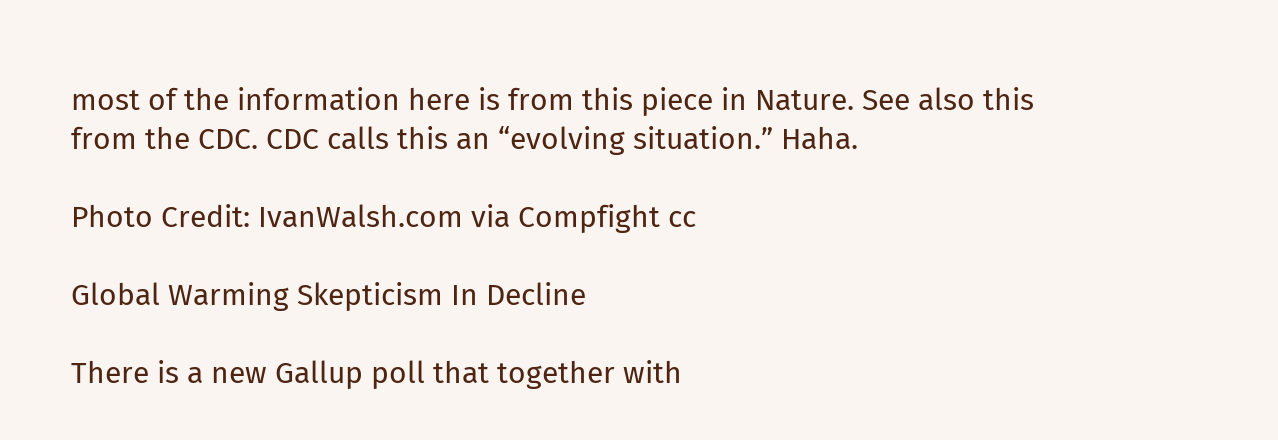most of the information here is from this piece in Nature. See also this from the CDC. CDC calls this an “evolving situation.” Haha.

Photo Credit: IvanWalsh.com via Compfight cc

Global Warming Skepticism In Decline

There is a new Gallup poll that together with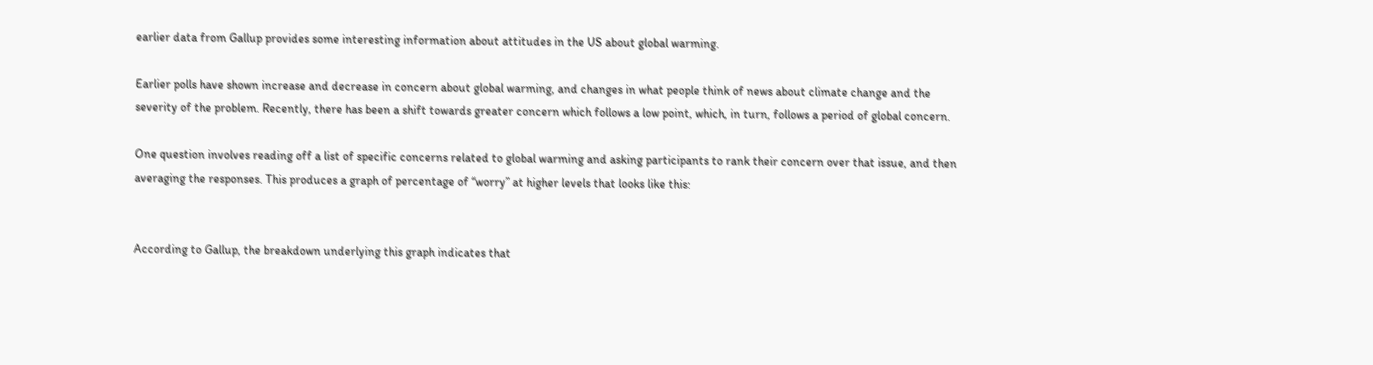earlier data from Gallup provides some interesting information about attitudes in the US about global warming.

Earlier polls have shown increase and decrease in concern about global warming, and changes in what people think of news about climate change and the severity of the problem. Recently, there has been a shift towards greater concern which follows a low point, which, in turn, follows a period of global concern.

One question involves reading off a list of specific concerns related to global warming and asking participants to rank their concern over that issue, and then averaging the responses. This produces a graph of percentage of “worry” at higher levels that looks like this:


According to Gallup, the breakdown underlying this graph indicates that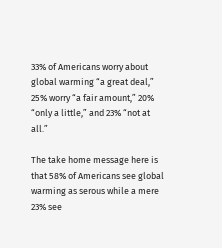33% of Americans worry about global warming “a great deal,” 25% worry “a fair amount,” 20% “only a little,” and 23% “not at all.”

The take home message here is that 58% of Americans see global warming as serous while a mere 23% see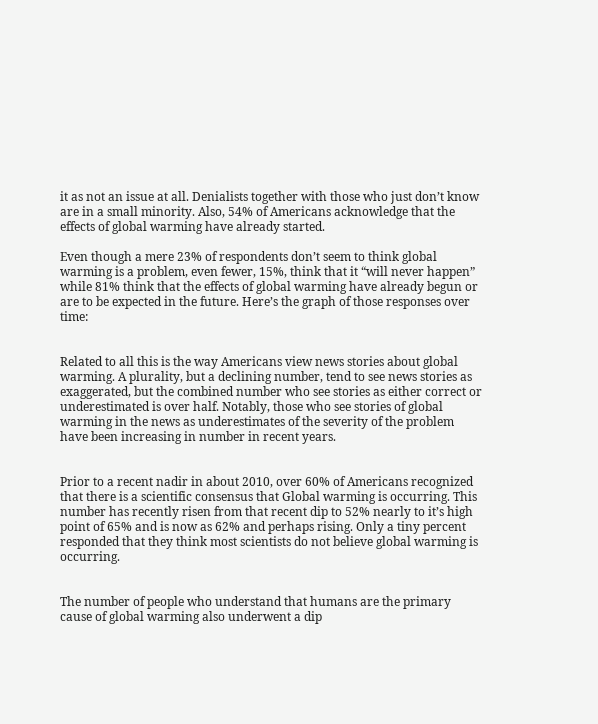it as not an issue at all. Denialists together with those who just don’t know are in a small minority. Also, 54% of Americans acknowledge that the effects of global warming have already started.

Even though a mere 23% of respondents don’t seem to think global warming is a problem, even fewer, 15%, think that it “will never happen” while 81% think that the effects of global warming have already begun or are to be expected in the future. Here’s the graph of those responses over time:


Related to all this is the way Americans view news stories about global warming. A plurality, but a declining number, tend to see news stories as exaggerated, but the combined number who see stories as either correct or underestimated is over half. Notably, those who see stories of global warming in the news as underestimates of the severity of the problem have been increasing in number in recent years.


Prior to a recent nadir in about 2010, over 60% of Americans recognized that there is a scientific consensus that Global warming is occurring. This number has recently risen from that recent dip to 52% nearly to it’s high point of 65% and is now as 62% and perhaps rising. Only a tiny percent responded that they think most scientists do not believe global warming is occurring.


The number of people who understand that humans are the primary cause of global warming also underwent a dip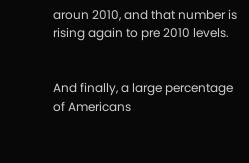aroun 2010, and that number is rising again to pre 2010 levels.


And finally, a large percentage of Americans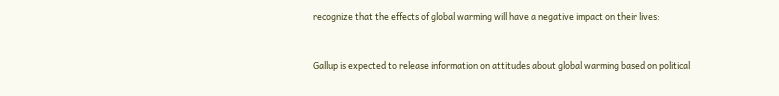recognize that the effects of global warming will have a negative impact on their lives:


Gallup is expected to release information on attitudes about global warming based on political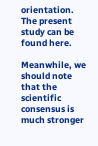orientation. The present study can be found here.

Meanwhile, we should note that the scientific consensus is much stronger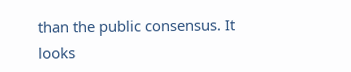than the public consensus. It looks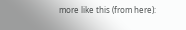more like this (from here):